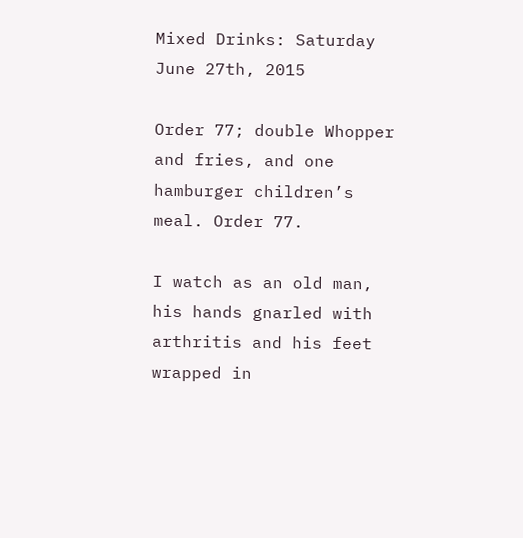Mixed Drinks: Saturday June 27th, 2015

Order 77; double Whopper and fries, and one hamburger children’s meal. Order 77.

I watch as an old man, his hands gnarled with arthritis and his feet wrapped in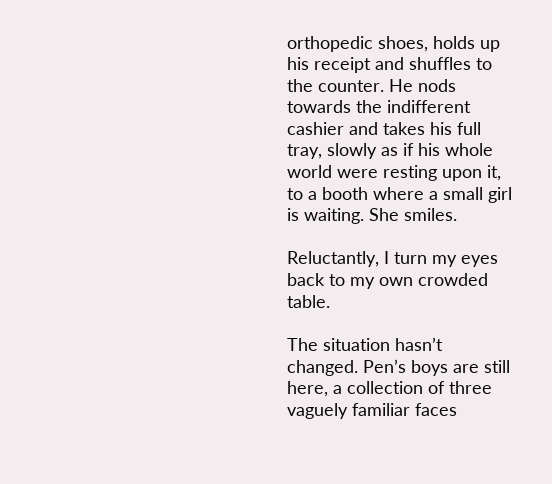orthopedic shoes, holds up his receipt and shuffles to the counter. He nods towards the indifferent cashier and takes his full tray, slowly as if his whole world were resting upon it, to a booth where a small girl is waiting. She smiles.

Reluctantly, I turn my eyes back to my own crowded table.

The situation hasn’t changed. Pen’s boys are still here, a collection of three vaguely familiar faces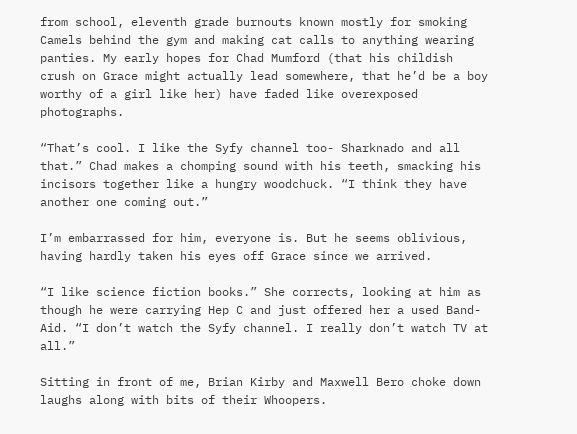from school, eleventh grade burnouts known mostly for smoking Camels behind the gym and making cat calls to anything wearing panties. My early hopes for Chad Mumford (that his childish crush on Grace might actually lead somewhere, that he’d be a boy worthy of a girl like her) have faded like overexposed photographs.

“That’s cool. I like the Syfy channel too- Sharknado and all that.” Chad makes a chomping sound with his teeth, smacking his incisors together like a hungry woodchuck. “I think they have another one coming out.”

I’m embarrassed for him, everyone is. But he seems oblivious, having hardly taken his eyes off Grace since we arrived.

“I like science fiction books.” She corrects, looking at him as though he were carrying Hep C and just offered her a used Band-Aid. “I don’t watch the Syfy channel. I really don’t watch TV at all.”

Sitting in front of me, Brian Kirby and Maxwell Bero choke down laughs along with bits of their Whoopers.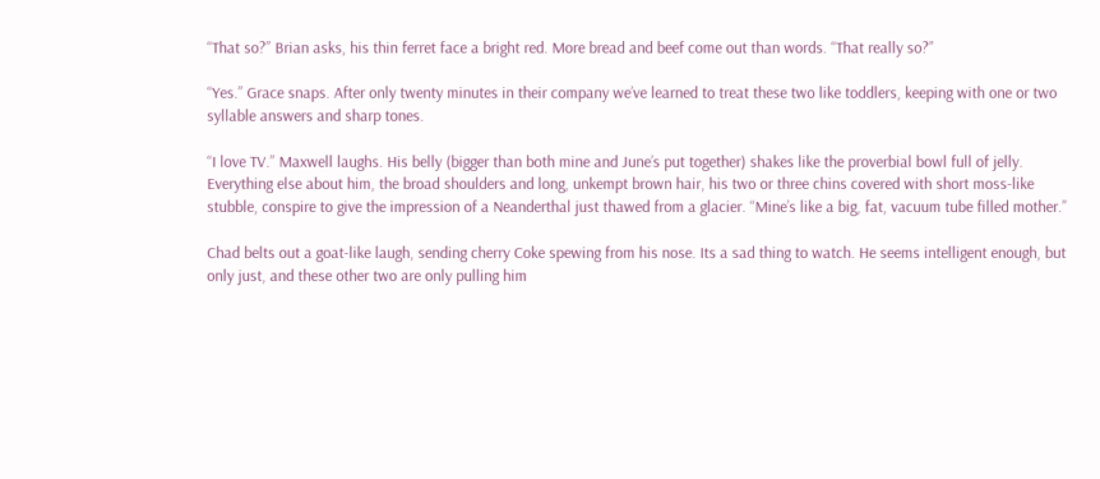“That so?” Brian asks, his thin ferret face a bright red. More bread and beef come out than words. “That really so?”

“Yes.” Grace snaps. After only twenty minutes in their company we’ve learned to treat these two like toddlers, keeping with one or two syllable answers and sharp tones.

“I love TV.” Maxwell laughs. His belly (bigger than both mine and June’s put together) shakes like the proverbial bowl full of jelly. Everything else about him, the broad shoulders and long, unkempt brown hair, his two or three chins covered with short moss-like stubble, conspire to give the impression of a Neanderthal just thawed from a glacier. “Mine’s like a big, fat, vacuum tube filled mother.”

Chad belts out a goat-like laugh, sending cherry Coke spewing from his nose. Its a sad thing to watch. He seems intelligent enough, but only just, and these other two are only pulling him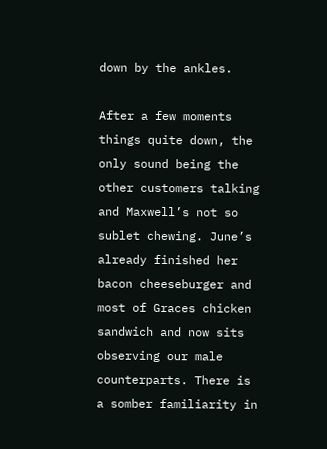down by the ankles.

After a few moments things quite down, the only sound being the other customers talking and Maxwell’s not so sublet chewing. June’s already finished her bacon cheeseburger and most of Graces chicken sandwich and now sits observing our male counterparts. There is a somber familiarity in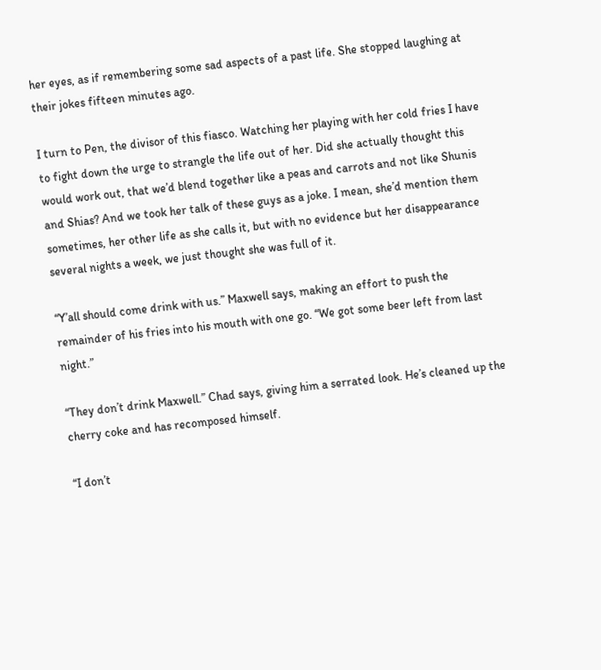her eyes, as if remembering some sad aspects of a past life. She stopped laughing at their jokes fifteen minutes ago.

I turn to Pen, the divisor of this fiasco. Watching her playing with her cold fries I have to fight down the urge to strangle the life out of her. Did she actually thought this would work out, that we’d blend together like a peas and carrots and not like Shunis and Shias? And we took her talk of these guys as a joke. I mean, she’d mention them sometimes, her other life as she calls it, but with no evidence but her disappearance several nights a week, we just thought she was full of it.

“Y’all should come drink with us.” Maxwell says, making an effort to push the remainder of his fries into his mouth with one go. “We got some beer left from last night.”

“They don’t drink Maxwell.” Chad says, giving him a serrated look. He’s cleaned up the cherry coke and has recomposed himself.

“I don’t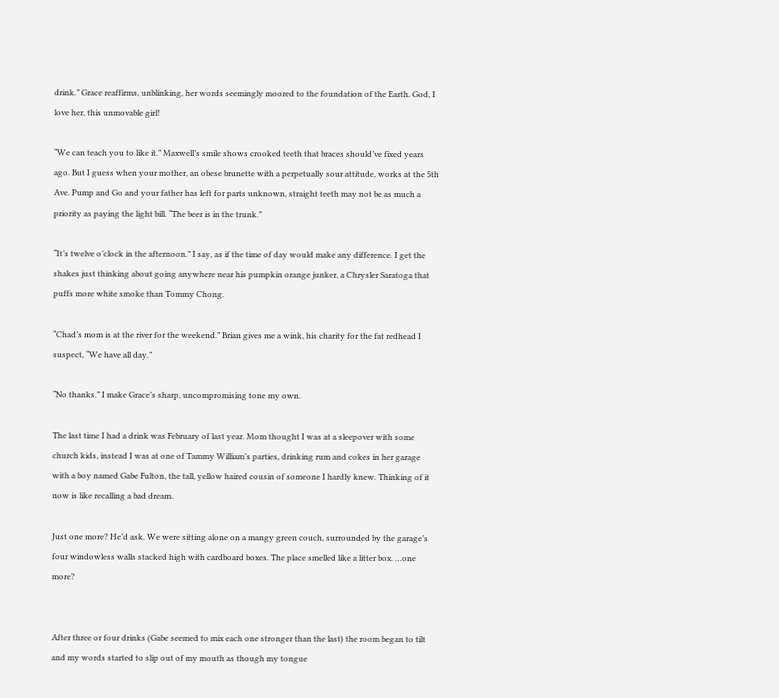drink.” Grace reaffirms, unblinking, her words seemingly moored to the foundation of the Earth. God, I love her, this unmovable girl!

“We can teach you to like it.” Maxwell’s smile shows crooked teeth that braces should’ve fixed years ago. But I guess when your mother, an obese brunette with a perpetually sour attitude, works at the 5th Ave. Pump and Go and your father has left for parts unknown, straight teeth may not be as much a priority as paying the light bill. “The beer is in the trunk.”

“It’s twelve o’clock in the afternoon.” I say, as if the time of day would make any difference. I get the shakes just thinking about going anywhere near his pumpkin orange junker, a Chrysler Saratoga that puffs more white smoke than Tommy Chong.

“Chad’s mom is at the river for the weekend.” Brian gives me a wink, his charity for the fat redhead I suspect, “We have all day.”

“No thanks.” I make Grace’s sharp, uncompromising tone my own.

The last time I had a drink was February of last year. Mom thought I was at a sleepover with some church kids, instead I was at one of Tammy William’s parties, drinking rum and cokes in her garage with a boy named Gabe Fulton, the tall, yellow haired cousin of someone I hardly knew. Thinking of it now is like recalling a bad dream.

Just one more? He’d ask. We were sitting alone on a mangy green couch, surrounded by the garage’s four windowless walls stacked high with cardboard boxes. The place smelled like a litter box. …one more?


After three or four drinks (Gabe seemed to mix each one stronger than the last) the room began to tilt and my words started to slip out of my mouth as though my tongue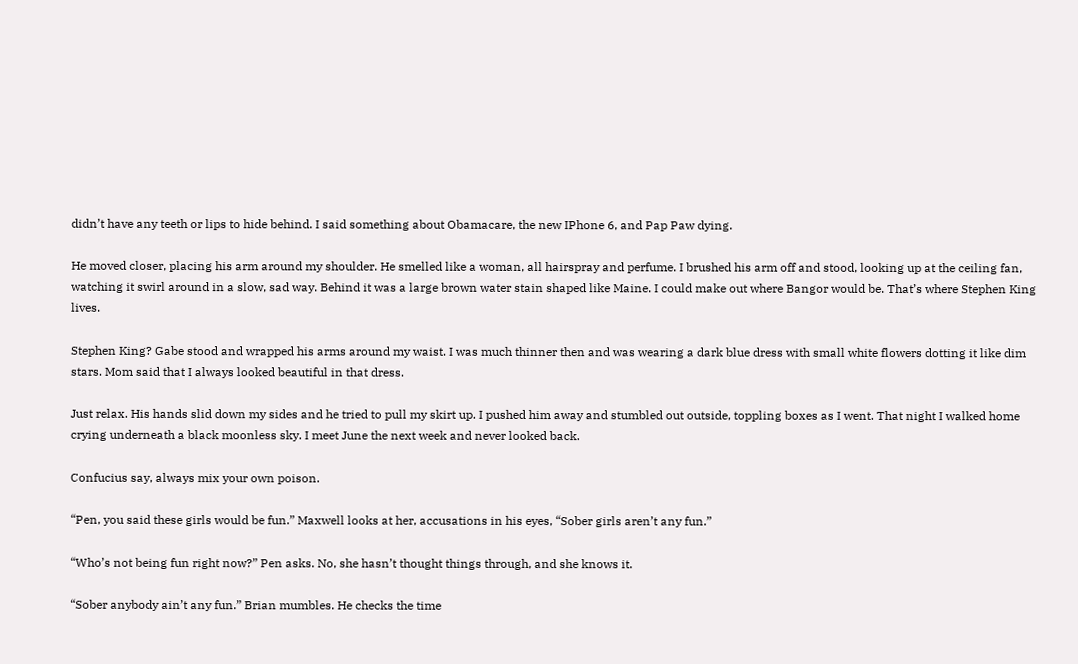didn’t have any teeth or lips to hide behind. I said something about Obamacare, the new IPhone 6, and Pap Paw dying.

He moved closer, placing his arm around my shoulder. He smelled like a woman, all hairspray and perfume. I brushed his arm off and stood, looking up at the ceiling fan, watching it swirl around in a slow, sad way. Behind it was a large brown water stain shaped like Maine. I could make out where Bangor would be. That’s where Stephen King lives.

Stephen King? Gabe stood and wrapped his arms around my waist. I was much thinner then and was wearing a dark blue dress with small white flowers dotting it like dim stars. Mom said that I always looked beautiful in that dress.

Just relax. His hands slid down my sides and he tried to pull my skirt up. I pushed him away and stumbled out outside, toppling boxes as I went. That night I walked home crying underneath a black moonless sky. I meet June the next week and never looked back.

Confucius say, always mix your own poison.

“Pen, you said these girls would be fun.” Maxwell looks at her, accusations in his eyes, “Sober girls aren’t any fun.”

“Who’s not being fun right now?” Pen asks. No, she hasn’t thought things through, and she knows it.

“Sober anybody ain’t any fun.” Brian mumbles. He checks the time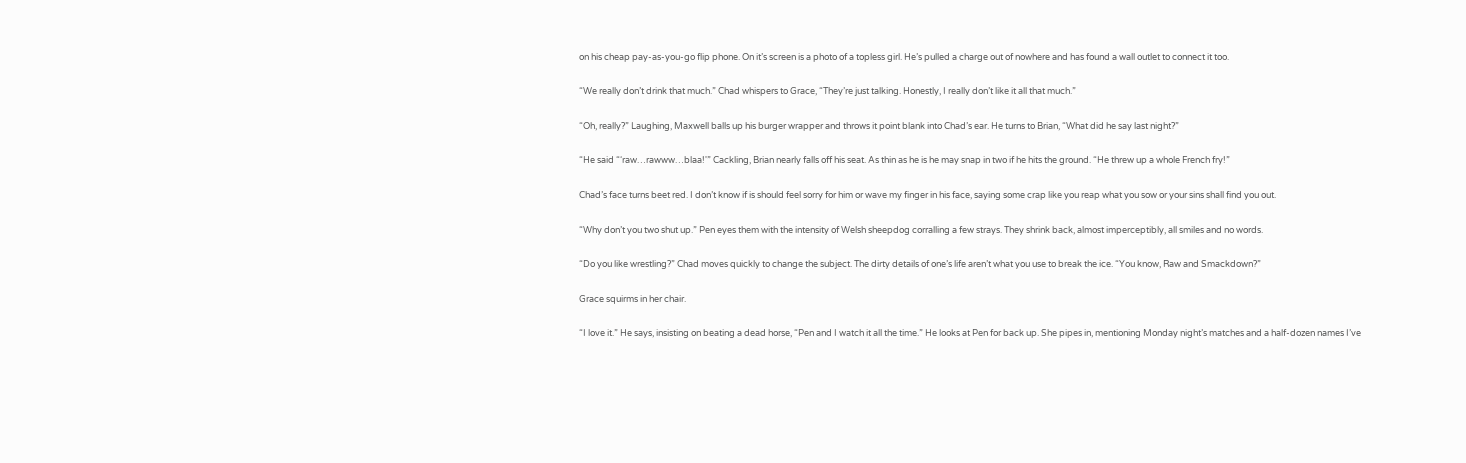on his cheap pay-as-you-go flip phone. On it’s screen is a photo of a topless girl. He’s pulled a charge out of nowhere and has found a wall outlet to connect it too.

“We really don’t drink that much.” Chad whispers to Grace, “They’re just talking. Honestly, I really don’t like it all that much.”

“Oh, really?” Laughing, Maxwell balls up his burger wrapper and throws it point blank into Chad’s ear. He turns to Brian, “What did he say last night?”

“He said “‘raw…rawww…blaa!'” Cackling, Brian nearly falls off his seat. As thin as he is he may snap in two if he hits the ground. “He threw up a whole French fry!”

Chad’s face turns beet red. I don’t know if is should feel sorry for him or wave my finger in his face, saying some crap like you reap what you sow or your sins shall find you out.

“Why don’t you two shut up.” Pen eyes them with the intensity of Welsh sheepdog corralling a few strays. They shrink back, almost imperceptibly, all smiles and no words.

“Do you like wrestling?” Chad moves quickly to change the subject. The dirty details of one’s life aren’t what you use to break the ice. “You know, Raw and Smackdown?”

Grace squirms in her chair.

“I love it.” He says, insisting on beating a dead horse, “Pen and I watch it all the time.” He looks at Pen for back up. She pipes in, mentioning Monday night’s matches and a half-dozen names I’ve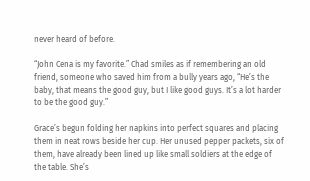never heard of before.

“John Cena is my favorite.” Chad smiles as if remembering an old friend, someone who saved him from a bully years ago, “He’s the baby, that means the good guy, but I like good guys. It’s a lot harder to be the good guy.”

Grace’s begun folding her napkins into perfect squares and placing them in neat rows beside her cup. Her unused pepper packets, six of them, have already been lined up like small soldiers at the edge of the table. She’s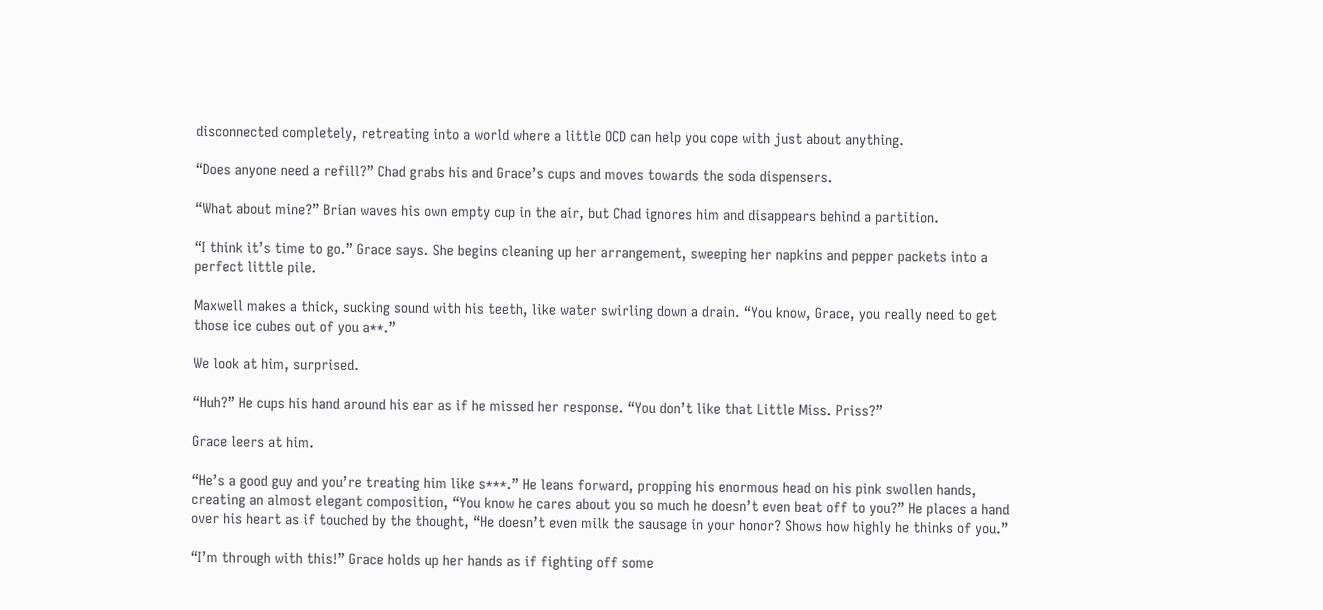disconnected completely, retreating into a world where a little OCD can help you cope with just about anything.

“Does anyone need a refill?” Chad grabs his and Grace’s cups and moves towards the soda dispensers.

“What about mine?” Brian waves his own empty cup in the air, but Chad ignores him and disappears behind a partition.

“I think it’s time to go.” Grace says. She begins cleaning up her arrangement, sweeping her napkins and pepper packets into a perfect little pile.

Maxwell makes a thick, sucking sound with his teeth, like water swirling down a drain. “You know, Grace, you really need to get those ice cubes out of you a**.”

We look at him, surprised.

“Huh?” He cups his hand around his ear as if he missed her response. “You don’t like that Little Miss. Priss?”

Grace leers at him.

“He’s a good guy and you’re treating him like s***.” He leans forward, propping his enormous head on his pink swollen hands, creating an almost elegant composition, “You know he cares about you so much he doesn’t even beat off to you?” He places a hand over his heart as if touched by the thought, “He doesn’t even milk the sausage in your honor? Shows how highly he thinks of you.”

“I’m through with this!” Grace holds up her hands as if fighting off some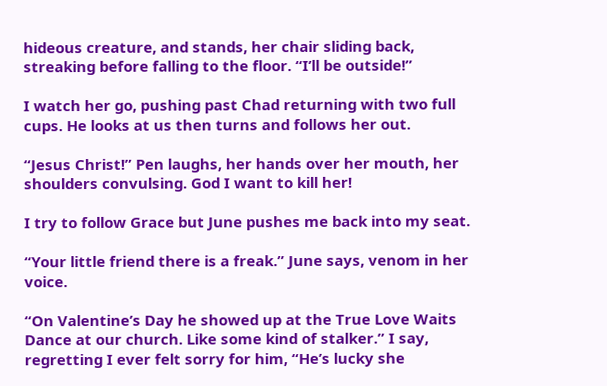hideous creature, and stands, her chair sliding back, streaking before falling to the floor. “I’ll be outside!”

I watch her go, pushing past Chad returning with two full cups. He looks at us then turns and follows her out.

“Jesus Christ!” Pen laughs, her hands over her mouth, her shoulders convulsing. God I want to kill her!

I try to follow Grace but June pushes me back into my seat.

“Your little friend there is a freak.” June says, venom in her voice.

“On Valentine’s Day he showed up at the True Love Waits Dance at our church. Like some kind of stalker.” I say, regretting I ever felt sorry for him, “He’s lucky she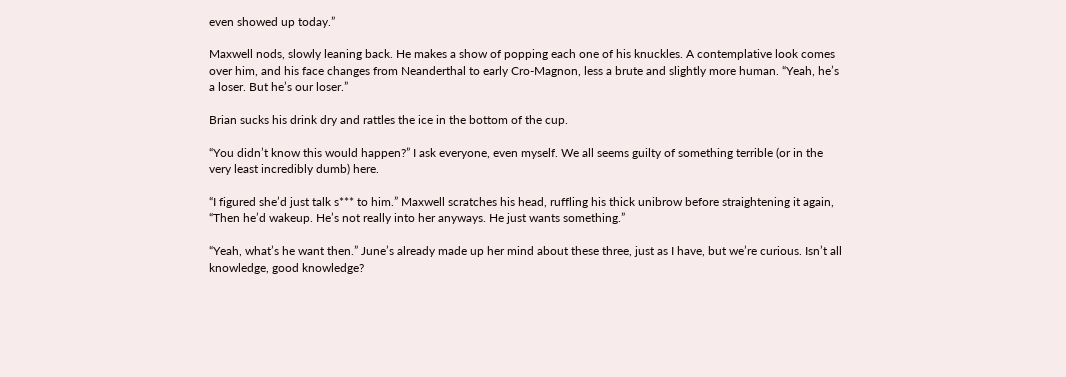even showed up today.”

Maxwell nods, slowly leaning back. He makes a show of popping each one of his knuckles. A contemplative look comes over him, and his face changes from Neanderthal to early Cro-Magnon, less a brute and slightly more human. “Yeah, he’s a loser. But he’s our loser.”

Brian sucks his drink dry and rattles the ice in the bottom of the cup.

“You didn’t know this would happen?” I ask everyone, even myself. We all seems guilty of something terrible (or in the very least incredibly dumb) here.

“I figured she’d just talk s*** to him.” Maxwell scratches his head, ruffling his thick unibrow before straightening it again, “Then he’d wakeup. He’s not really into her anyways. He just wants something.”

“Yeah, what’s he want then.” June’s already made up her mind about these three, just as I have, but we’re curious. Isn’t all knowledge, good knowledge?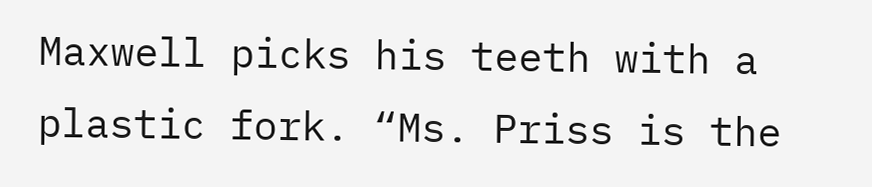Maxwell picks his teeth with a plastic fork. “Ms. Priss is the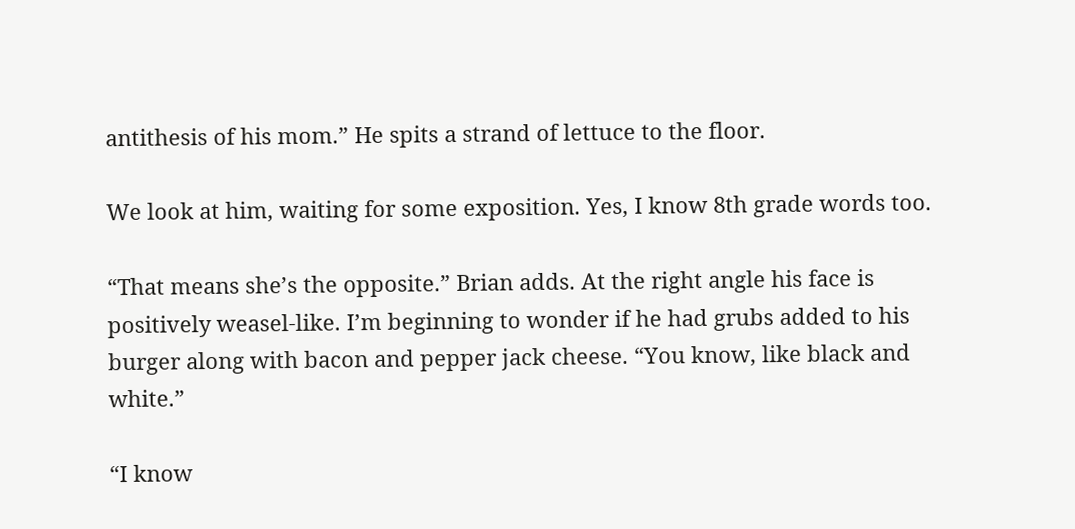antithesis of his mom.” He spits a strand of lettuce to the floor.

We look at him, waiting for some exposition. Yes, I know 8th grade words too.

“That means she’s the opposite.” Brian adds. At the right angle his face is positively weasel-like. I’m beginning to wonder if he had grubs added to his burger along with bacon and pepper jack cheese. “You know, like black and white.”

“I know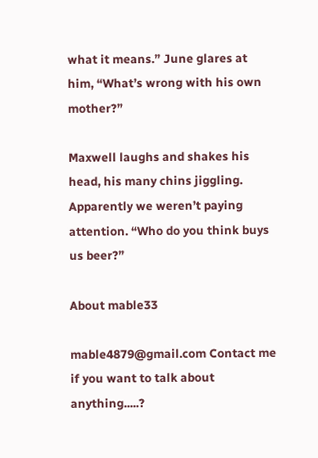what it means.” June glares at him, “What’s wrong with his own mother?”

Maxwell laughs and shakes his head, his many chins jiggling. Apparently we weren’t paying attention. “Who do you think buys us beer?”

About mable33

mable4879@gmail.com Contact me if you want to talk about anything.....?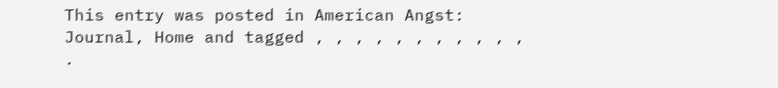This entry was posted in American Angst: Journal, Home and tagged , , , , , , , , , , , .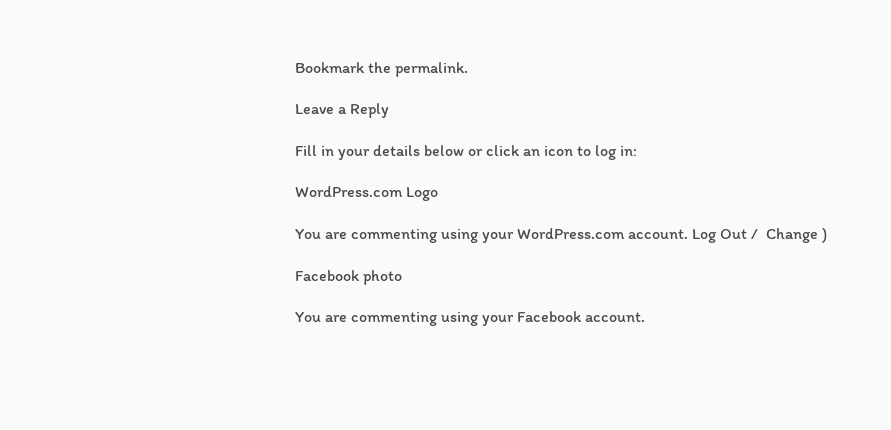Bookmark the permalink.

Leave a Reply

Fill in your details below or click an icon to log in:

WordPress.com Logo

You are commenting using your WordPress.com account. Log Out /  Change )

Facebook photo

You are commenting using your Facebook account.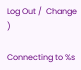Log Out /  Change )

Connecting to %s